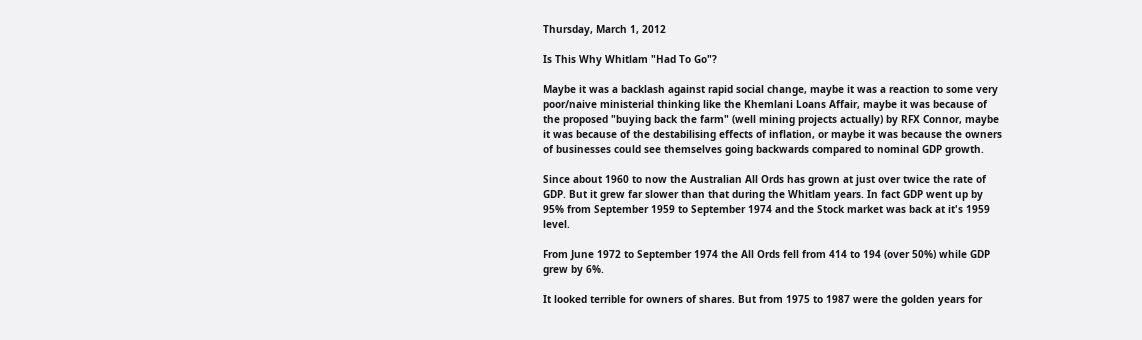Thursday, March 1, 2012

Is This Why Whitlam "Had To Go"?

Maybe it was a backlash against rapid social change, maybe it was a reaction to some very poor/naive ministerial thinking like the Khemlani Loans Affair, maybe it was because of the proposed "buying back the farm" (well mining projects actually) by RFX Connor, maybe it was because of the destabilising effects of inflation, or maybe it was because the owners of businesses could see themselves going backwards compared to nominal GDP growth.

Since about 1960 to now the Australian All Ords has grown at just over twice the rate of GDP. But it grew far slower than that during the Whitlam years. In fact GDP went up by 95% from September 1959 to September 1974 and the Stock market was back at it's 1959 level.

From June 1972 to September 1974 the All Ords fell from 414 to 194 (over 50%) while GDP grew by 6%.

It looked terrible for owners of shares. But from 1975 to 1987 were the golden years for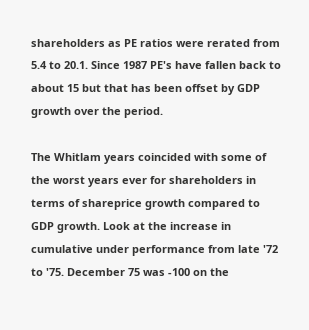shareholders as PE ratios were rerated from 5.4 to 20.1. Since 1987 PE's have fallen back to about 15 but that has been offset by GDP growth over the period.

The Whitlam years coincided with some of the worst years ever for shareholders in terms of shareprice growth compared to GDP growth. Look at the increase in cumulative under performance from late '72 to '75. December 75 was -100 on the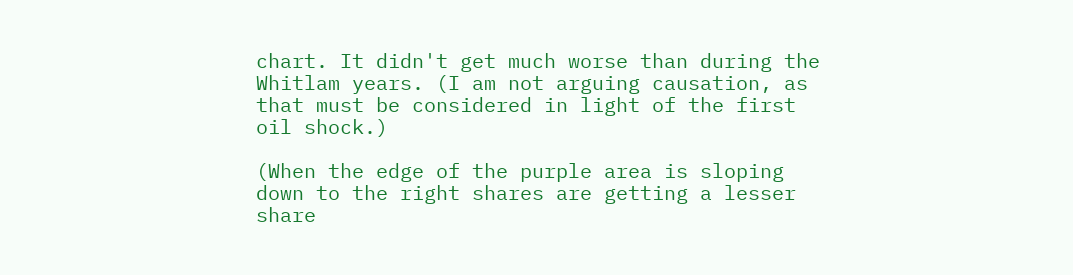chart. It didn't get much worse than during the Whitlam years. (I am not arguing causation, as that must be considered in light of the first oil shock.)

(When the edge of the purple area is sloping down to the right shares are getting a lesser share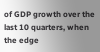of GDP growth over the last 10 quarters, when the edge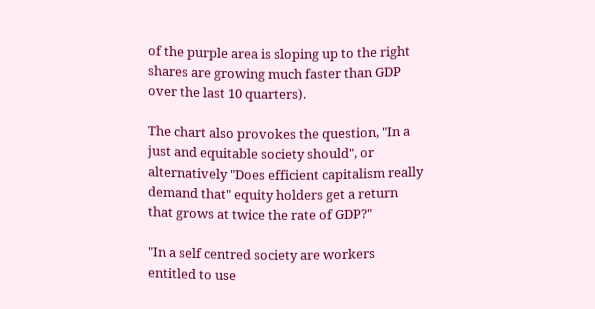of the purple area is sloping up to the right shares are growing much faster than GDP over the last 10 quarters).

The chart also provokes the question, "In a just and equitable society should", or alternatively "Does efficient capitalism really demand that" equity holders get a return that grows at twice the rate of GDP?"

"In a self centred society are workers entitled to use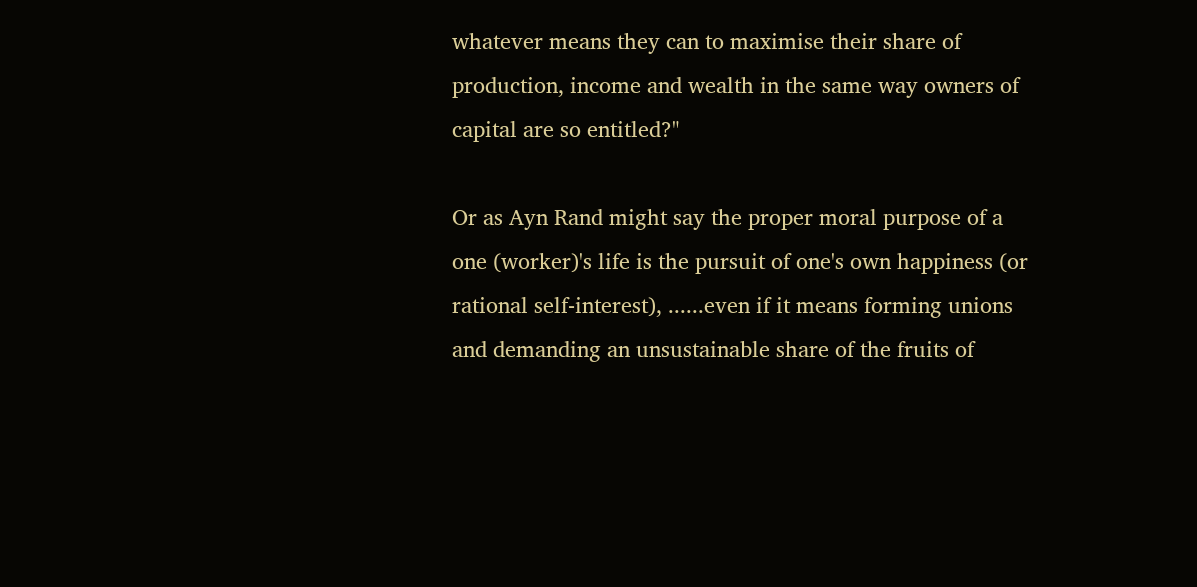whatever means they can to maximise their share of production, income and wealth in the same way owners of capital are so entitled?"

Or as Ayn Rand might say the proper moral purpose of a one (worker)'s life is the pursuit of one's own happiness (or rational self-interest), ......even if it means forming unions and demanding an unsustainable share of the fruits of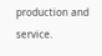production and service.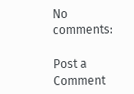No comments:

Post a Comment